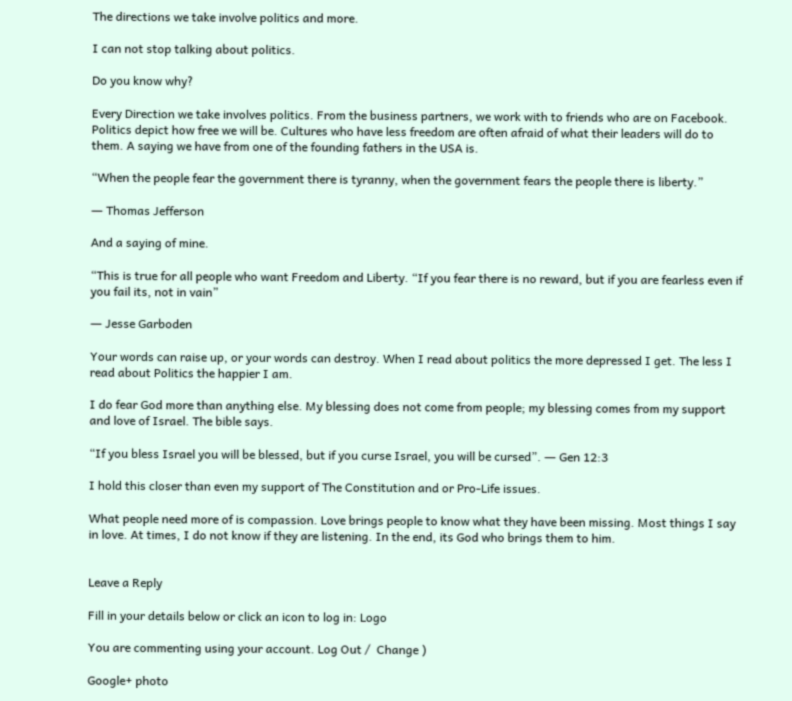The directions we take involve politics and more.

I can not stop talking about politics.

Do you know why?

Every Direction we take involves politics. From the business partners, we work with to friends who are on Facebook. Politics depict how free we will be. Cultures who have less freedom are often afraid of what their leaders will do to them. A saying we have from one of the founding fathers in the USA is.

“When the people fear the government there is tyranny, when the government fears the people there is liberty.”

― Thomas Jefferson

And a saying of mine.

“This is true for all people who want Freedom and Liberty. “If you fear there is no reward, but if you are fearless even if you fail its, not in vain”

― Jesse Garboden

Your words can raise up, or your words can destroy. When I read about politics the more depressed I get. The less I read about Politics the happier I am.

I do fear God more than anything else. My blessing does not come from people; my blessing comes from my support and love of Israel. The bible says.

“If you bless Israel you will be blessed, but if you curse Israel, you will be cursed”. ― Gen 12:3

I hold this closer than even my support of The Constitution and or Pro-Life issues.

What people need more of is compassion. Love brings people to know what they have been missing. Most things I say in love. At times, I do not know if they are listening. In the end, its God who brings them to him.


Leave a Reply

Fill in your details below or click an icon to log in: Logo

You are commenting using your account. Log Out /  Change )

Google+ photo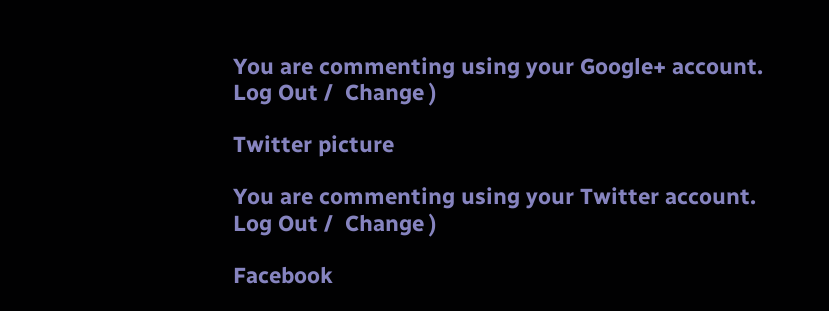You are commenting using your Google+ account. Log Out /  Change )

Twitter picture

You are commenting using your Twitter account. Log Out /  Change )

Facebook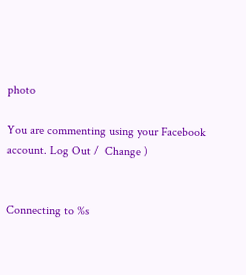photo

You are commenting using your Facebook account. Log Out /  Change )


Connecting to %s